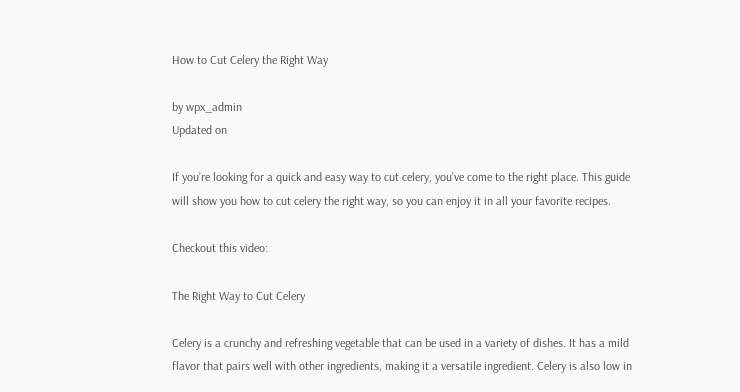How to Cut Celery the Right Way

by wpx_admin
Updated on

If you’re looking for a quick and easy way to cut celery, you’ve come to the right place. This guide will show you how to cut celery the right way, so you can enjoy it in all your favorite recipes.

Checkout this video:

The Right Way to Cut Celery

Celery is a crunchy and refreshing vegetable that can be used in a variety of dishes. It has a mild flavor that pairs well with other ingredients, making it a versatile ingredient. Celery is also low in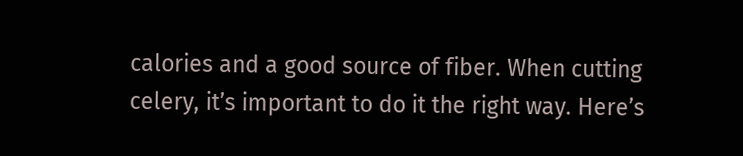calories and a good source of fiber. When cutting celery, it’s important to do it the right way. Here’s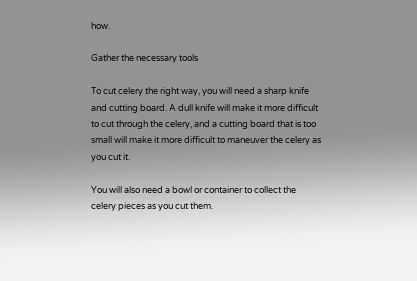how.

Gather the necessary tools

To cut celery the right way, you will need a sharp knife and cutting board. A dull knife will make it more difficult to cut through the celery, and a cutting board that is too small will make it more difficult to maneuver the celery as you cut it.

You will also need a bowl or container to collect the celery pieces as you cut them.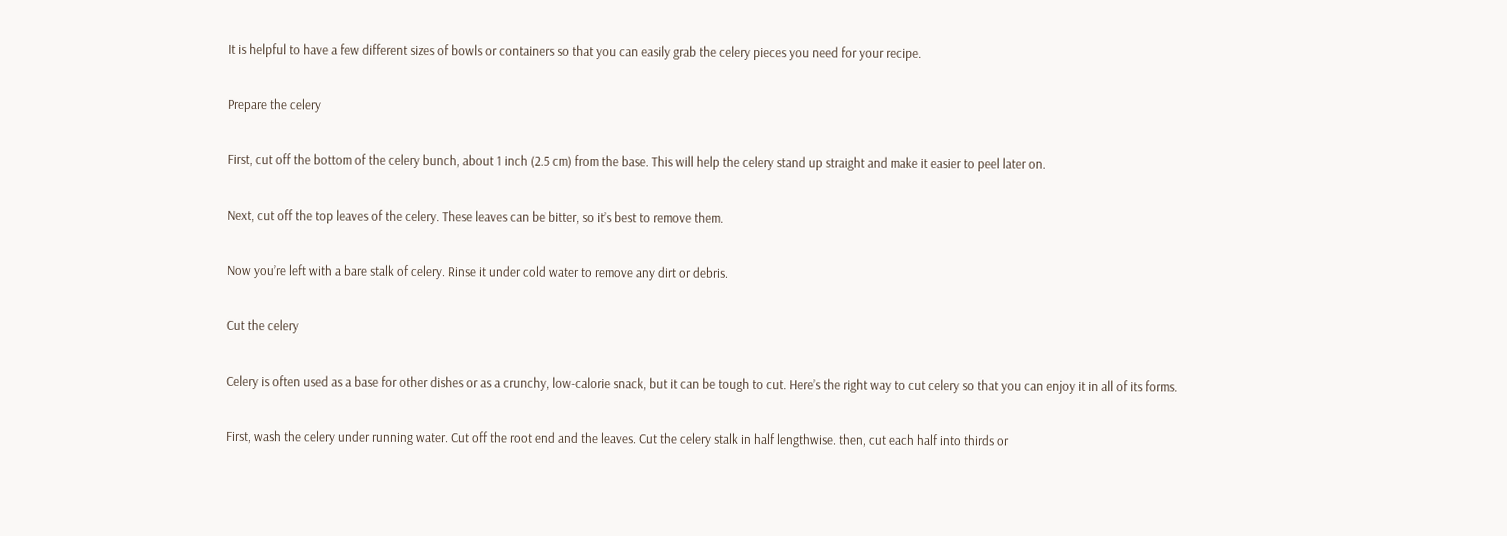It is helpful to have a few different sizes of bowls or containers so that you can easily grab the celery pieces you need for your recipe.

Prepare the celery

First, cut off the bottom of the celery bunch, about 1 inch (2.5 cm) from the base. This will help the celery stand up straight and make it easier to peel later on.

Next, cut off the top leaves of the celery. These leaves can be bitter, so it’s best to remove them.

Now you’re left with a bare stalk of celery. Rinse it under cold water to remove any dirt or debris.

Cut the celery

Celery is often used as a base for other dishes or as a crunchy, low-calorie snack, but it can be tough to cut. Here’s the right way to cut celery so that you can enjoy it in all of its forms.

First, wash the celery under running water. Cut off the root end and the leaves. Cut the celery stalk in half lengthwise. then, cut each half into thirds or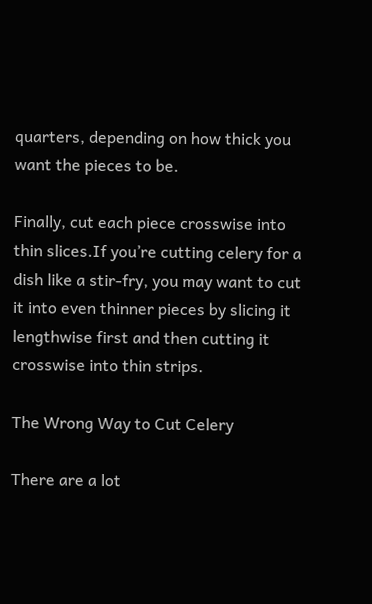quarters, depending on how thick you want the pieces to be.

Finally, cut each piece crosswise into thin slices.If you’re cutting celery for a dish like a stir-fry, you may want to cut it into even thinner pieces by slicing it lengthwise first and then cutting it crosswise into thin strips.

The Wrong Way to Cut Celery

There are a lot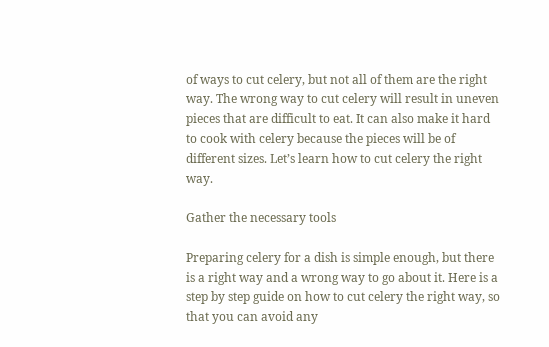of ways to cut celery, but not all of them are the right way. The wrong way to cut celery will result in uneven pieces that are difficult to eat. It can also make it hard to cook with celery because the pieces will be of different sizes. Let’s learn how to cut celery the right way.

Gather the necessary tools

Preparing celery for a dish is simple enough, but there is a right way and a wrong way to go about it. Here is a step by step guide on how to cut celery the right way, so that you can avoid any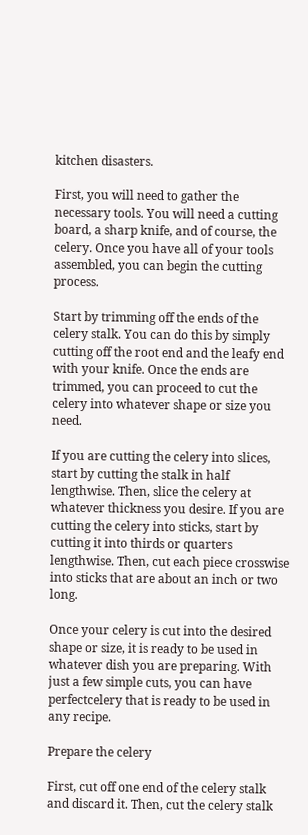kitchen disasters.

First, you will need to gather the necessary tools. You will need a cutting board, a sharp knife, and of course, the celery. Once you have all of your tools assembled, you can begin the cutting process.

Start by trimming off the ends of the celery stalk. You can do this by simply cutting off the root end and the leafy end with your knife. Once the ends are trimmed, you can proceed to cut the celery into whatever shape or size you need.

If you are cutting the celery into slices, start by cutting the stalk in half lengthwise. Then, slice the celery at whatever thickness you desire. If you are cutting the celery into sticks, start by cutting it into thirds or quarters lengthwise. Then, cut each piece crosswise into sticks that are about an inch or two long.

Once your celery is cut into the desired shape or size, it is ready to be used in whatever dish you are preparing. With just a few simple cuts, you can have perfectcelery that is ready to be used in any recipe.

Prepare the celery

First, cut off one end of the celery stalk and discard it. Then, cut the celery stalk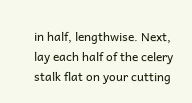in half, lengthwise. Next, lay each half of the celery stalk flat on your cutting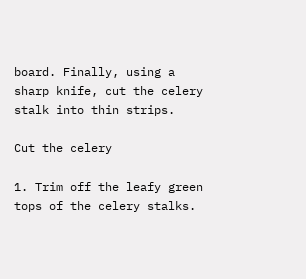board. Finally, using a sharp knife, cut the celery stalk into thin strips.

Cut the celery

1. Trim off the leafy green tops of the celery stalks.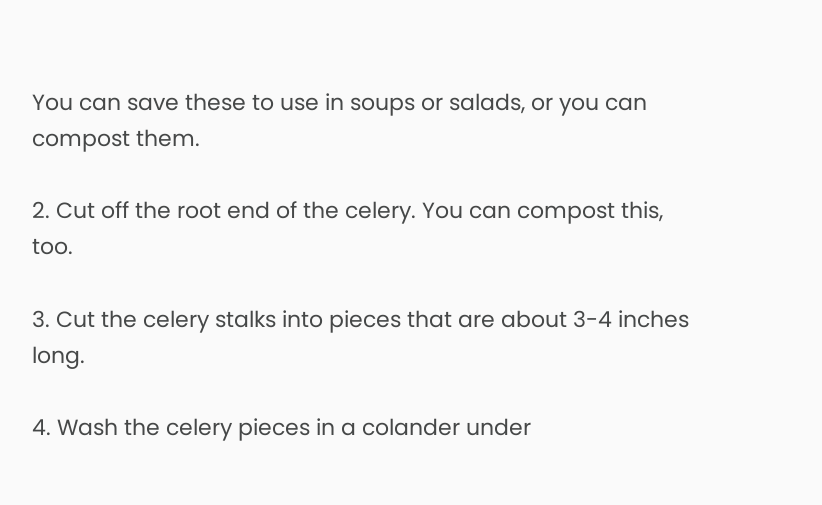You can save these to use in soups or salads, or you can compost them.

2. Cut off the root end of the celery. You can compost this, too.

3. Cut the celery stalks into pieces that are about 3-4 inches long.

4. Wash the celery pieces in a colander under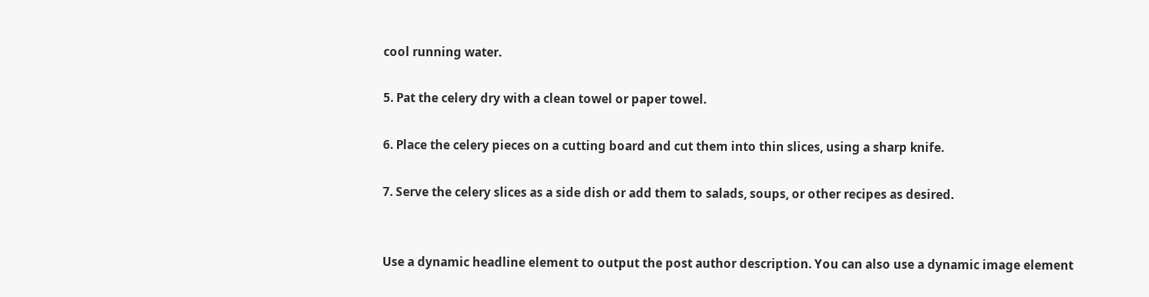cool running water.

5. Pat the celery dry with a clean towel or paper towel.

6. Place the celery pieces on a cutting board and cut them into thin slices, using a sharp knife.

7. Serve the celery slices as a side dish or add them to salads, soups, or other recipes as desired.


Use a dynamic headline element to output the post author description. You can also use a dynamic image element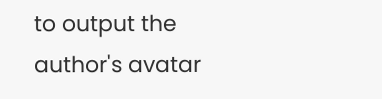to output the author's avatar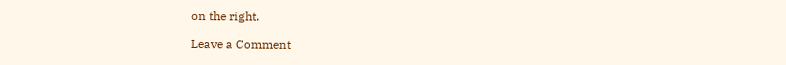on the right.

Leave a Comment